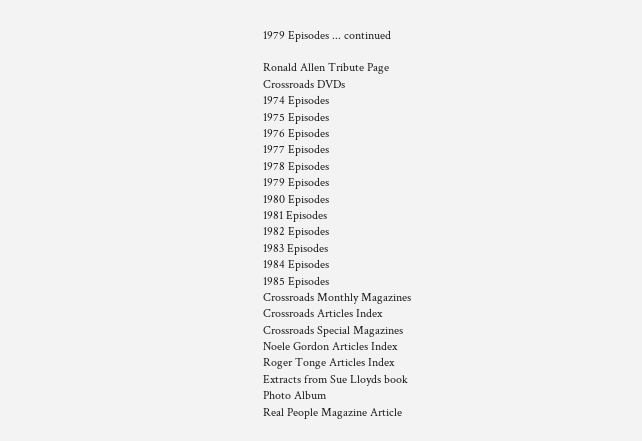1979 Episodes ... continued

Ronald Allen Tribute Page
Crossroads DVDs
1974 Episodes
1975 Episodes
1976 Episodes
1977 Episodes
1978 Episodes
1979 Episodes
1980 Episodes
1981 Episodes
1982 Episodes
1983 Episodes
1984 Episodes
1985 Episodes
Crossroads Monthly Magazines
Crossroads Articles Index
Crossroads Special Magazines
Noele Gordon Articles Index
Roger Tonge Articles Index
Extracts from Sue Lloyds book
Photo Album
Real People Magazine Article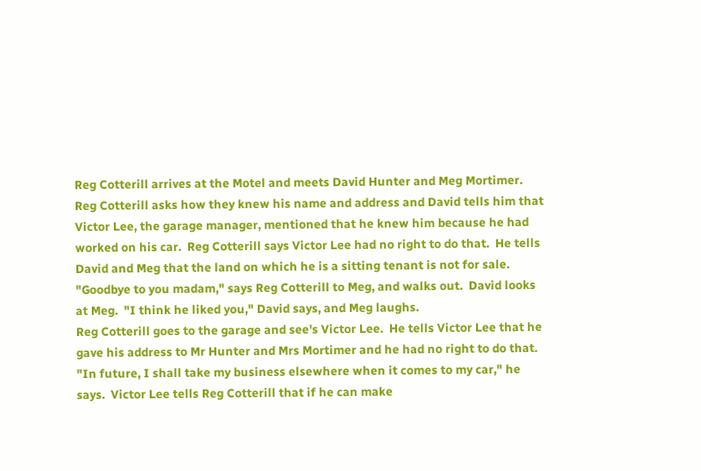Reg Cotterill arrives at the Motel and meets David Hunter and Meg Mortimer.  Reg Cotterill asks how they knew his name and address and David tells him that Victor Lee, the garage manager, mentioned that he knew him because he had worked on his car.  Reg Cotterill says Victor Lee had no right to do that.  He tells David and Meg that the land on which he is a sitting tenant is not for sale.  "Goodbye to you madam," says Reg Cotterill to Meg, and walks out.  David looks at Meg.  "I think he liked you," David says, and Meg laughs.
Reg Cotterill goes to the garage and see's Victor Lee.  He tells Victor Lee that he gave his address to Mr Hunter and Mrs Mortimer and he had no right to do that.  "In future, I shall take my business elsewhere when it comes to my car," he says.  Victor Lee tells Reg Cotterill that if he can make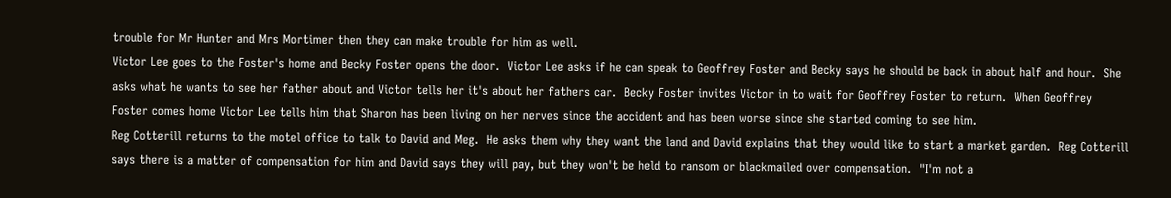trouble for Mr Hunter and Mrs Mortimer then they can make trouble for him as well.
Victor Lee goes to the Foster's home and Becky Foster opens the door.  Victor Lee asks if he can speak to Geoffrey Foster and Becky says he should be back in about half and hour.  She asks what he wants to see her father about and Victor tells her it's about her fathers car.  Becky Foster invites Victor in to wait for Geoffrey Foster to return.  When Geoffrey Foster comes home Victor Lee tells him that Sharon has been living on her nerves since the accident and has been worse since she started coming to see him.
Reg Cotterill returns to the motel office to talk to David and Meg.  He asks them why they want the land and David explains that they would like to start a market garden.  Reg Cotterill says there is a matter of compensation for him and David says they will pay, but they won't be held to ransom or blackmailed over compensation.  "I'm not a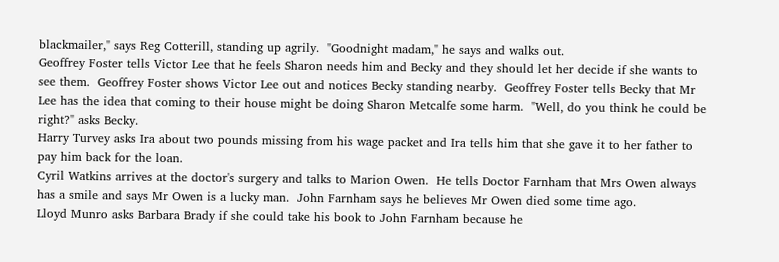blackmailer," says Reg Cotterill, standing up agrily.  "Goodnight madam," he says and walks out.
Geoffrey Foster tells Victor Lee that he feels Sharon needs him and Becky and they should let her decide if she wants to see them.  Geoffrey Foster shows Victor Lee out and notices Becky standing nearby.  Geoffrey Foster tells Becky that Mr Lee has the idea that coming to their house might be doing Sharon Metcalfe some harm.  "Well, do you think he could be right?" asks Becky.
Harry Turvey asks Ira about two pounds missing from his wage packet and Ira tells him that she gave it to her father to pay him back for the loan.
Cyril Watkins arrives at the doctor's surgery and talks to Marion Owen.  He tells Doctor Farnham that Mrs Owen always has a smile and says Mr Owen is a lucky man.  John Farnham says he believes Mr Owen died some time ago.
Lloyd Munro asks Barbara Brady if she could take his book to John Farnham because he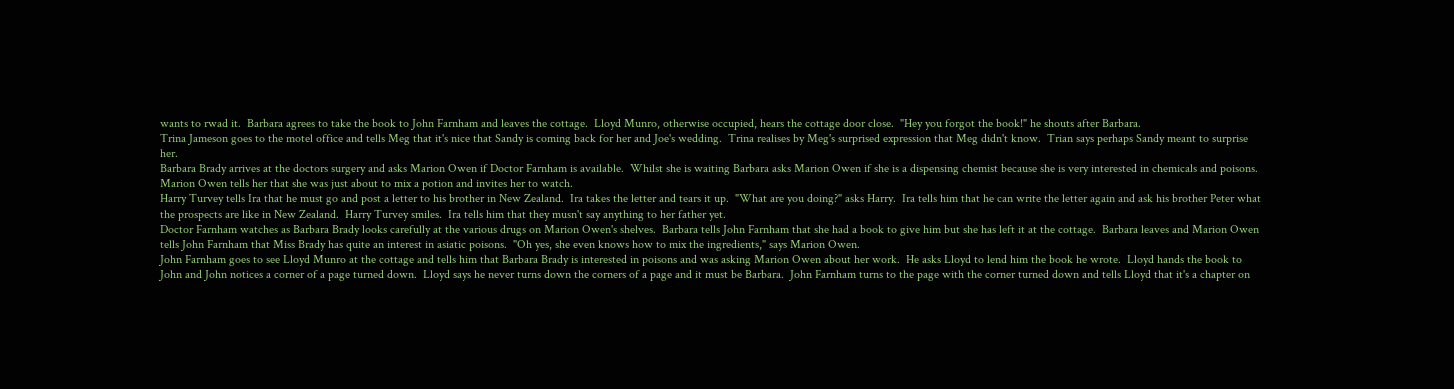wants to rwad it.  Barbara agrees to take the book to John Farnham and leaves the cottage.  Lloyd Munro, otherwise occupied, hears the cottage door close.  "Hey you forgot the book!" he shouts after Barbara.
Trina Jameson goes to the motel office and tells Meg that it's nice that Sandy is coming back for her and Joe's wedding.  Trina realises by Meg's surprised expression that Meg didn't know.  Trian says perhaps Sandy meant to surprise her.
Barbara Brady arrives at the doctors surgery and asks Marion Owen if Doctor Farnham is available.  Whilst she is waiting Barbara asks Marion Owen if she is a dispensing chemist because she is very interested in chemicals and poisons.  Marion Owen tells her that she was just about to mix a potion and invites her to watch.
Harry Turvey tells Ira that he must go and post a letter to his brother in New Zealand.  Ira takes the letter and tears it up.  "What are you doing?" asks Harry.  Ira tells him that he can write the letter again and ask his brother Peter what the prospects are like in New Zealand.  Harry Turvey smiles.  Ira tells him that they musn't say anything to her father yet.
Doctor Farnham watches as Barbara Brady looks carefully at the various drugs on Marion Owen's shelves.  Barbara tells John Farnham that she had a book to give him but she has left it at the cottage.  Barbara leaves and Marion Owen tells John Farnham that Miss Brady has quite an interest in asiatic poisons.  "Oh yes, she even knows how to mix the ingredients," says Marion Owen.
John Farnham goes to see Lloyd Munro at the cottage and tells him that Barbara Brady is interested in poisons and was asking Marion Owen about her work.  He asks Lloyd to lend him the book he wrote.  Lloyd hands the book to John and John notices a corner of a page turned down.  Lloyd says he never turns down the corners of a page and it must be Barbara.  John Farnham turns to the page with the corner turned down and tells Lloyd that it's a chapter on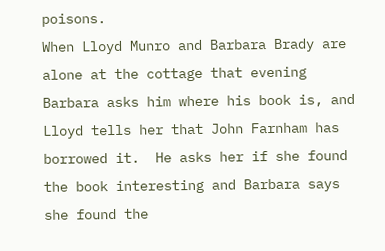poisons.
When Lloyd Munro and Barbara Brady are alone at the cottage that evening Barbara asks him where his book is, and Lloyd tells her that John Farnham has borrowed it.  He asks her if she found the book interesting and Barbara says she found the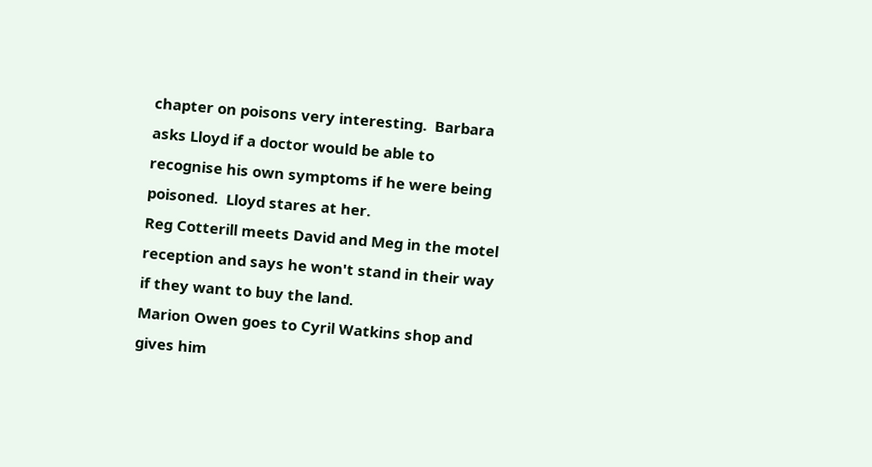chapter on poisons very interesting.  Barbara asks Lloyd if a doctor would be able to recognise his own symptoms if he were being poisoned.  Lloyd stares at her.
Reg Cotterill meets David and Meg in the motel reception and says he won't stand in their way if they want to buy the land.
Marion Owen goes to Cyril Watkins shop and gives him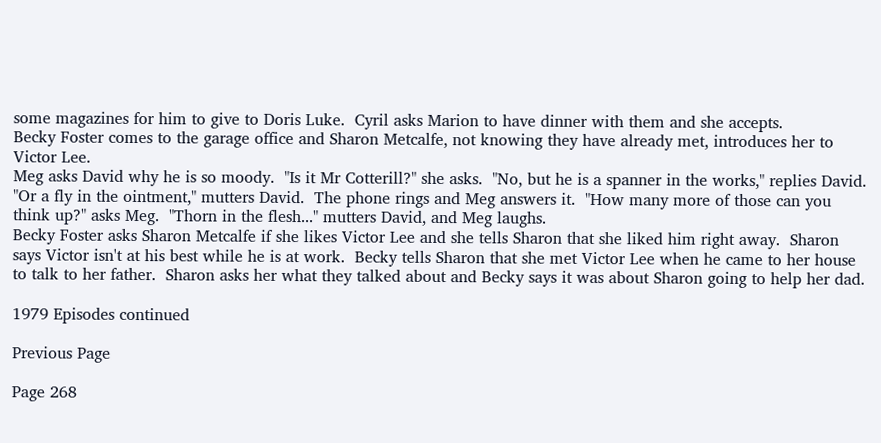some magazines for him to give to Doris Luke.  Cyril asks Marion to have dinner with them and she accepts.
Becky Foster comes to the garage office and Sharon Metcalfe, not knowing they have already met, introduces her to Victor Lee.
Meg asks David why he is so moody.  "Is it Mr Cotterill?" she asks.  "No, but he is a spanner in the works," replies David.  "Or a fly in the ointment," mutters David.  The phone rings and Meg answers it.  "How many more of those can you think up?" asks Meg.  "Thorn in the flesh..." mutters David, and Meg laughs.
Becky Foster asks Sharon Metcalfe if she likes Victor Lee and she tells Sharon that she liked him right away.  Sharon says Victor isn't at his best while he is at work.  Becky tells Sharon that she met Victor Lee when he came to her house to talk to her father.  Sharon asks her what they talked about and Becky says it was about Sharon going to help her dad.

1979 Episodes continued

Previous Page

Page 268